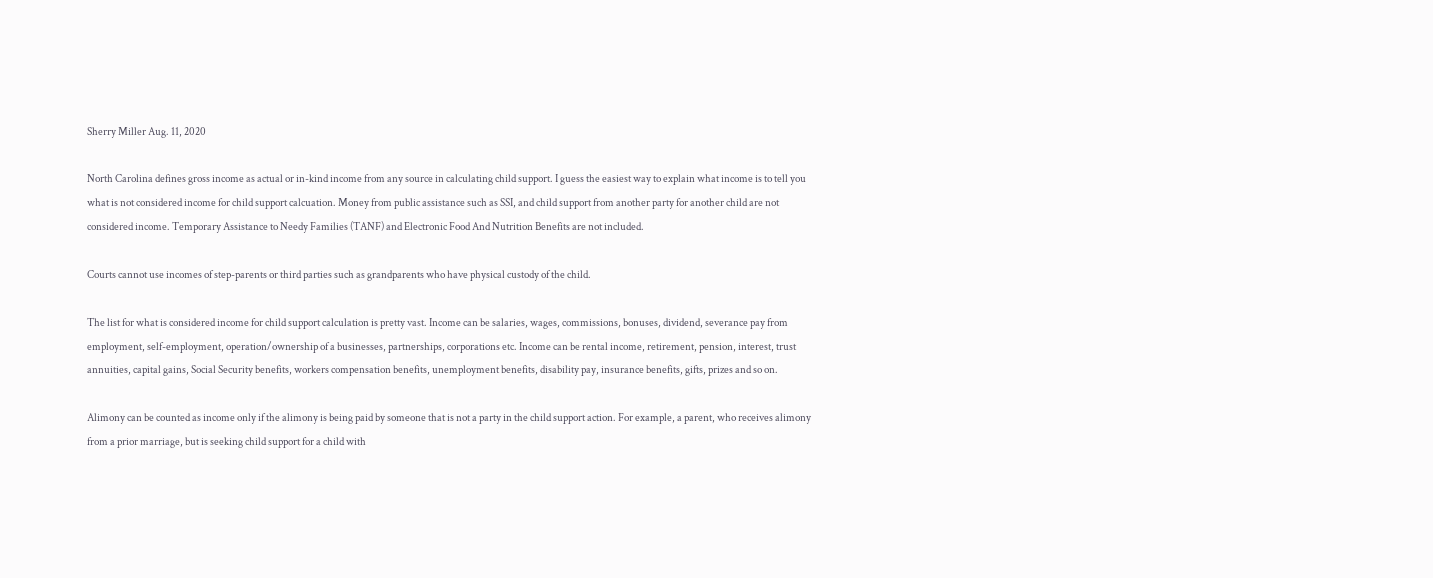Sherry Miller Aug. 11, 2020

North Carolina defines gross income as actual or in-kind income from any source in calculating child support. I guess the easiest way to explain what income is to tell you what is not considered income for child support calcuation. Money from public assistance such as SSI, and child support from another party for another child are not considered income. Temporary Assistance to Needy Families (TANF) and Electronic Food And Nutrition Benefits are not included.

Courts cannot use incomes of step-parents or third parties such as grandparents who have physical custody of the child.

The list for what is considered income for child support calculation is pretty vast. Income can be salaries, wages, commissions, bonuses, dividend, severance pay from employment, self-employment, operation/ownership of a businesses, partnerships, corporations etc. Income can be rental income, retirement, pension, interest, trust annuities, capital gains, Social Security benefits, workers compensation benefits, unemployment benefits, disability pay, insurance benefits, gifts, prizes and so on.

Alimony can be counted as income only if the alimony is being paid by someone that is not a party in the child support action. For example, a parent, who receives alimony from a prior marriage, but is seeking child support for a child with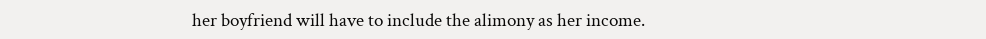her boyfriend will have to include the alimony as her income.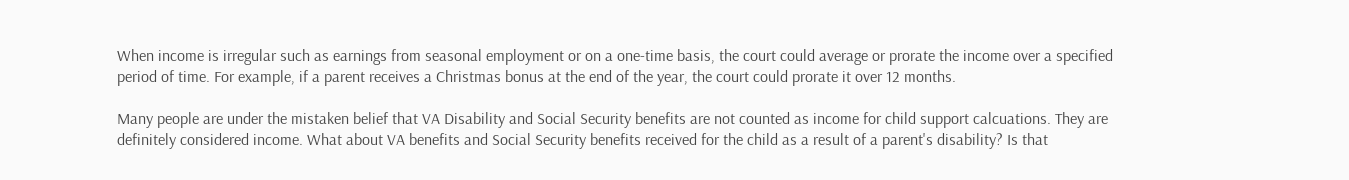When income is irregular such as earnings from seasonal employment or on a one-time basis, the court could average or prorate the income over a specified period of time. For example, if a parent receives a Christmas bonus at the end of the year, the court could prorate it over 12 months.

Many people are under the mistaken belief that VA Disability and Social Security benefits are not counted as income for child support calcuations. They are definitely considered income. What about VA benefits and Social Security benefits received for the child as a result of a parent's disability? Is that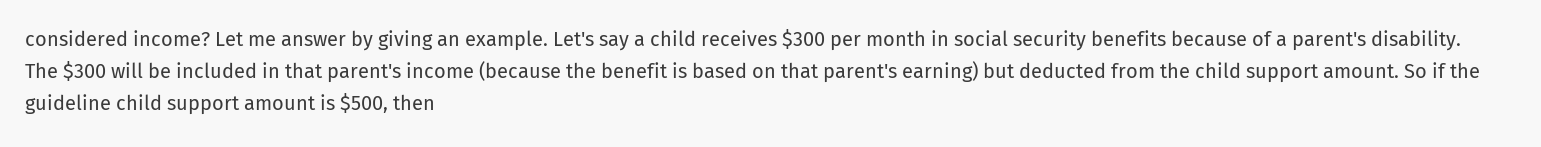considered income? Let me answer by giving an example. Let's say a child receives $300 per month in social security benefits because of a parent's disability. The $300 will be included in that parent's income (because the benefit is based on that parent's earning) but deducted from the child support amount. So if the guideline child support amount is $500, then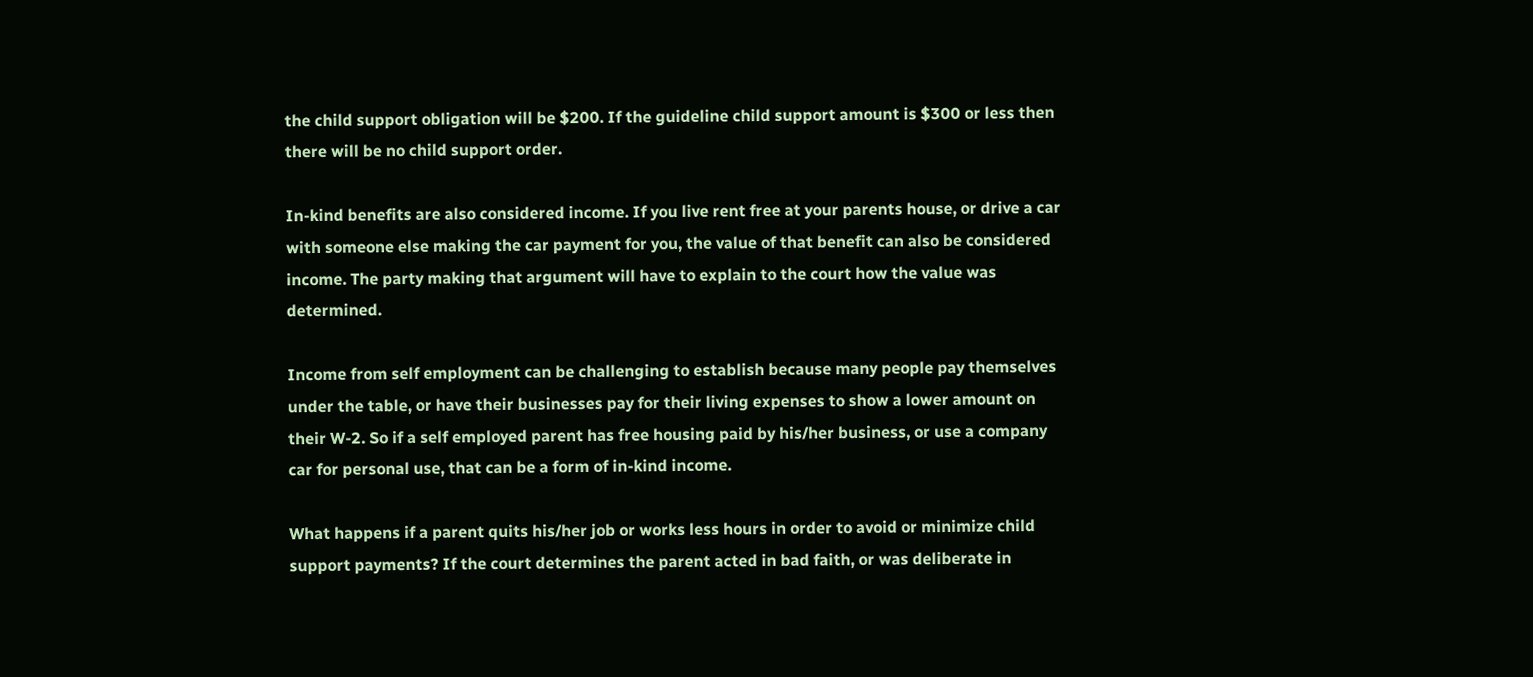the child support obligation will be $200. If the guideline child support amount is $300 or less then there will be no child support order.

In-kind benefits are also considered income. If you live rent free at your parents house, or drive a car with someone else making the car payment for you, the value of that benefit can also be considered income. The party making that argument will have to explain to the court how the value was determined.

Income from self employment can be challenging to establish because many people pay themselves under the table, or have their businesses pay for their living expenses to show a lower amount on their W-2. So if a self employed parent has free housing paid by his/her business, or use a company car for personal use, that can be a form of in-kind income.

What happens if a parent quits his/her job or works less hours in order to avoid or minimize child support payments? If the court determines the parent acted in bad faith, or was deliberate in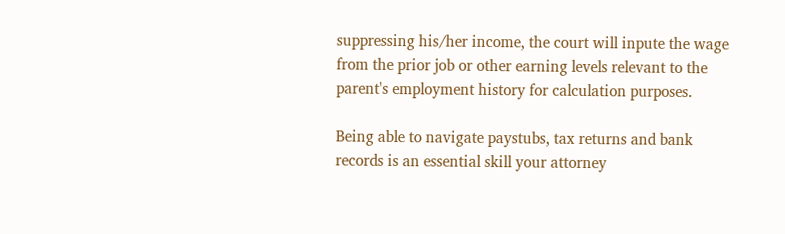suppressing his/her income, the court will inpute the wage from the prior job or other earning levels relevant to the parent's employment history for calculation purposes.

Being able to navigate paystubs, tax returns and bank records is an essential skill your attorney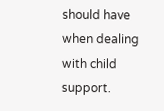should have when dealing with child support.